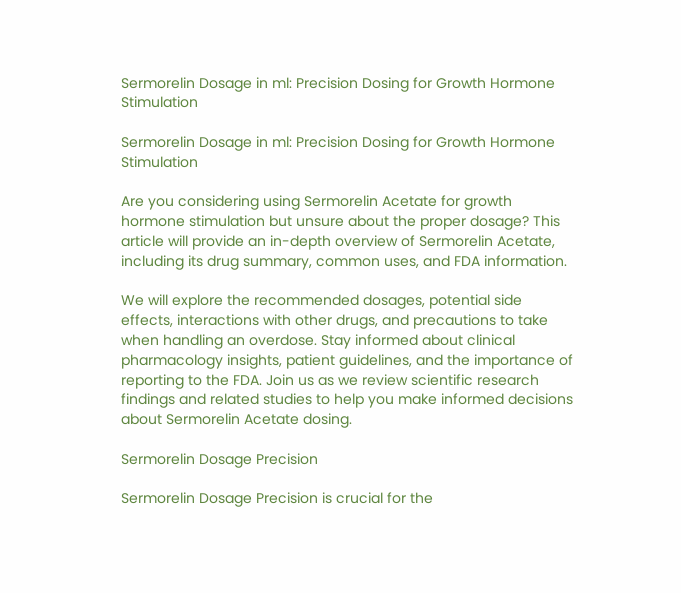Sermorelin Dosage in ml: Precision Dosing for Growth Hormone Stimulation

Sermorelin Dosage in ml: Precision Dosing for Growth Hormone Stimulation

Are you considering using Sermorelin Acetate for growth hormone stimulation but unsure about the proper dosage? This article will provide an in-depth overview of Sermorelin Acetate, including its drug summary, common uses, and FDA information.

We will explore the recommended dosages, potential side effects, interactions with other drugs, and precautions to take when handling an overdose. Stay informed about clinical pharmacology insights, patient guidelines, and the importance of reporting to the FDA. Join us as we review scientific research findings and related studies to help you make informed decisions about Sermorelin Acetate dosing.

Sermorelin Dosage Precision

Sermorelin Dosage Precision is crucial for the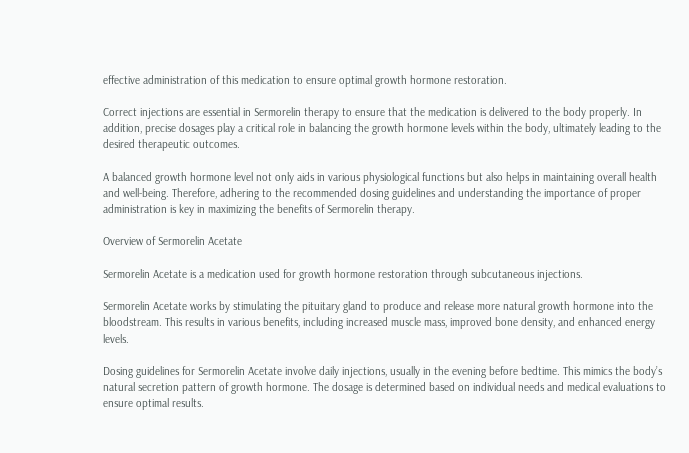effective administration of this medication to ensure optimal growth hormone restoration.

Correct injections are essential in Sermorelin therapy to ensure that the medication is delivered to the body properly. In addition, precise dosages play a critical role in balancing the growth hormone levels within the body, ultimately leading to the desired therapeutic outcomes.

A balanced growth hormone level not only aids in various physiological functions but also helps in maintaining overall health and well-being. Therefore, adhering to the recommended dosing guidelines and understanding the importance of proper administration is key in maximizing the benefits of Sermorelin therapy.

Overview of Sermorelin Acetate

Sermorelin Acetate is a medication used for growth hormone restoration through subcutaneous injections.

Sermorelin Acetate works by stimulating the pituitary gland to produce and release more natural growth hormone into the bloodstream. This results in various benefits, including increased muscle mass, improved bone density, and enhanced energy levels.

Dosing guidelines for Sermorelin Acetate involve daily injections, usually in the evening before bedtime. This mimics the body’s natural secretion pattern of growth hormone. The dosage is determined based on individual needs and medical evaluations to ensure optimal results.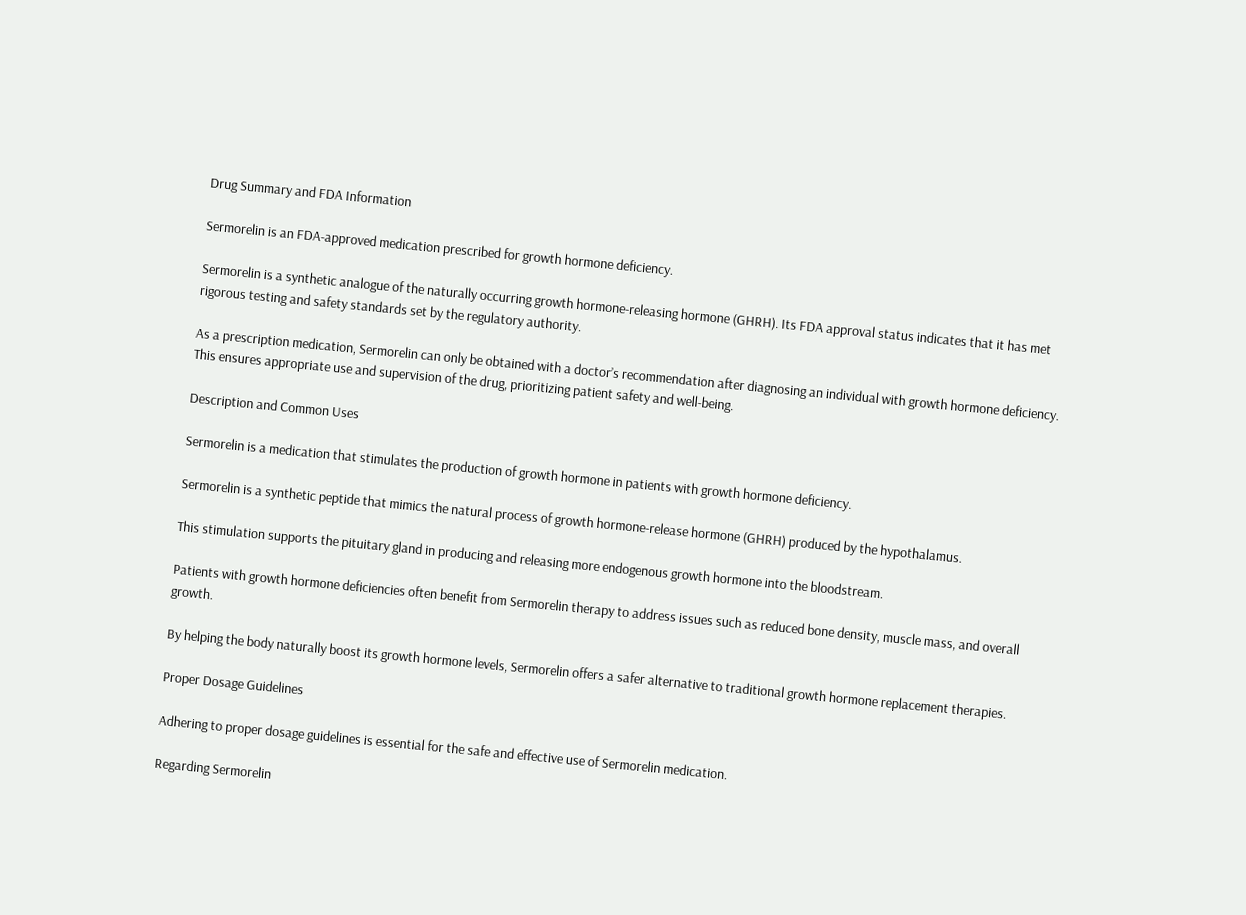Drug Summary and FDA Information

Sermorelin is an FDA-approved medication prescribed for growth hormone deficiency.

Sermorelin is a synthetic analogue of the naturally occurring growth hormone-releasing hormone (GHRH). Its FDA approval status indicates that it has met rigorous testing and safety standards set by the regulatory authority.

As a prescription medication, Sermorelin can only be obtained with a doctor’s recommendation after diagnosing an individual with growth hormone deficiency. This ensures appropriate use and supervision of the drug, prioritizing patient safety and well-being.

Description and Common Uses

Sermorelin is a medication that stimulates the production of growth hormone in patients with growth hormone deficiency.

Sermorelin is a synthetic peptide that mimics the natural process of growth hormone-release hormone (GHRH) produced by the hypothalamus.

This stimulation supports the pituitary gland in producing and releasing more endogenous growth hormone into the bloodstream.

Patients with growth hormone deficiencies often benefit from Sermorelin therapy to address issues such as reduced bone density, muscle mass, and overall growth.

By helping the body naturally boost its growth hormone levels, Sermorelin offers a safer alternative to traditional growth hormone replacement therapies.

Proper Dosage Guidelines

Adhering to proper dosage guidelines is essential for the safe and effective use of Sermorelin medication.

Regarding Sermorelin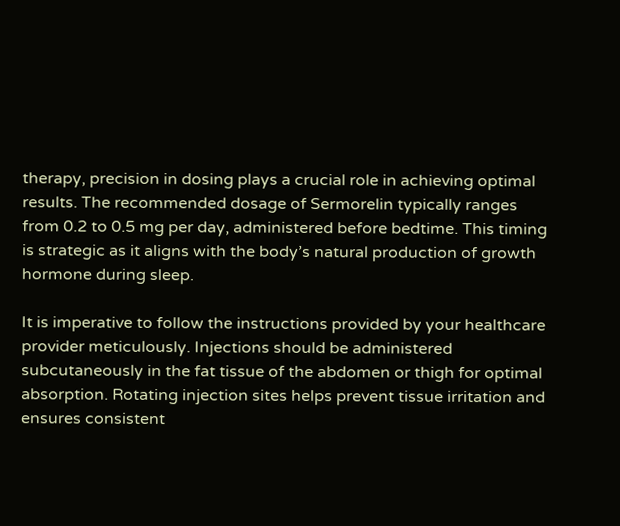therapy, precision in dosing plays a crucial role in achieving optimal results. The recommended dosage of Sermorelin typically ranges from 0.2 to 0.5 mg per day, administered before bedtime. This timing is strategic as it aligns with the body’s natural production of growth hormone during sleep.

It is imperative to follow the instructions provided by your healthcare provider meticulously. Injections should be administered subcutaneously in the fat tissue of the abdomen or thigh for optimal absorption. Rotating injection sites helps prevent tissue irritation and ensures consistent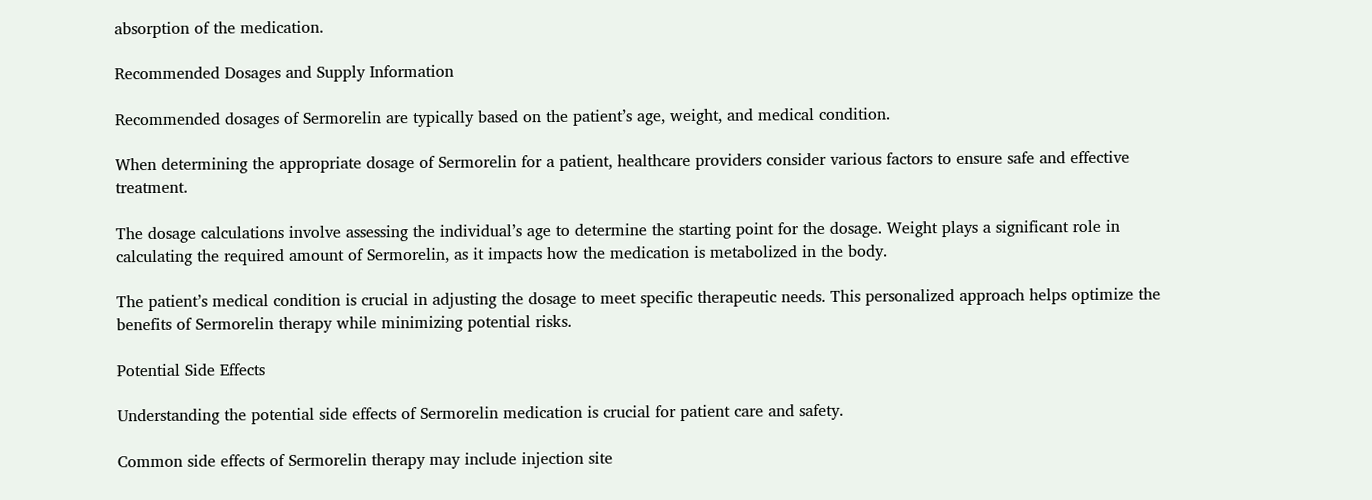absorption of the medication.

Recommended Dosages and Supply Information

Recommended dosages of Sermorelin are typically based on the patient’s age, weight, and medical condition.

When determining the appropriate dosage of Sermorelin for a patient, healthcare providers consider various factors to ensure safe and effective treatment.

The dosage calculations involve assessing the individual’s age to determine the starting point for the dosage. Weight plays a significant role in calculating the required amount of Sermorelin, as it impacts how the medication is metabolized in the body.

The patient’s medical condition is crucial in adjusting the dosage to meet specific therapeutic needs. This personalized approach helps optimize the benefits of Sermorelin therapy while minimizing potential risks.

Potential Side Effects

Understanding the potential side effects of Sermorelin medication is crucial for patient care and safety.

Common side effects of Sermorelin therapy may include injection site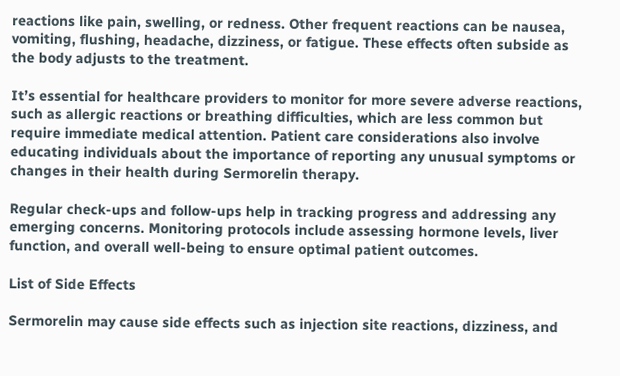reactions like pain, swelling, or redness. Other frequent reactions can be nausea, vomiting, flushing, headache, dizziness, or fatigue. These effects often subside as the body adjusts to the treatment.

It’s essential for healthcare providers to monitor for more severe adverse reactions, such as allergic reactions or breathing difficulties, which are less common but require immediate medical attention. Patient care considerations also involve educating individuals about the importance of reporting any unusual symptoms or changes in their health during Sermorelin therapy.

Regular check-ups and follow-ups help in tracking progress and addressing any emerging concerns. Monitoring protocols include assessing hormone levels, liver function, and overall well-being to ensure optimal patient outcomes.

List of Side Effects

Sermorelin may cause side effects such as injection site reactions, dizziness, and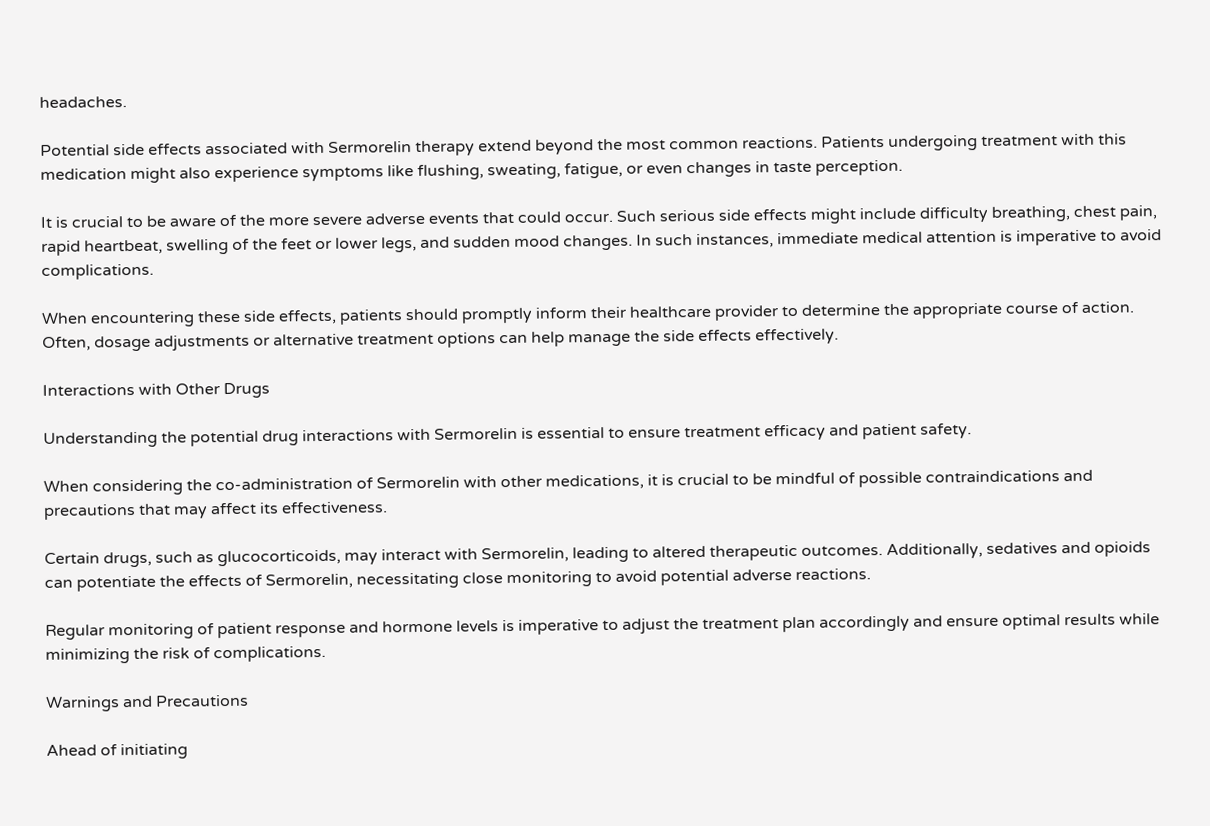headaches.

Potential side effects associated with Sermorelin therapy extend beyond the most common reactions. Patients undergoing treatment with this medication might also experience symptoms like flushing, sweating, fatigue, or even changes in taste perception.

It is crucial to be aware of the more severe adverse events that could occur. Such serious side effects might include difficulty breathing, chest pain, rapid heartbeat, swelling of the feet or lower legs, and sudden mood changes. In such instances, immediate medical attention is imperative to avoid complications.

When encountering these side effects, patients should promptly inform their healthcare provider to determine the appropriate course of action. Often, dosage adjustments or alternative treatment options can help manage the side effects effectively.

Interactions with Other Drugs

Understanding the potential drug interactions with Sermorelin is essential to ensure treatment efficacy and patient safety.

When considering the co-administration of Sermorelin with other medications, it is crucial to be mindful of possible contraindications and precautions that may affect its effectiveness.

Certain drugs, such as glucocorticoids, may interact with Sermorelin, leading to altered therapeutic outcomes. Additionally, sedatives and opioids can potentiate the effects of Sermorelin, necessitating close monitoring to avoid potential adverse reactions.

Regular monitoring of patient response and hormone levels is imperative to adjust the treatment plan accordingly and ensure optimal results while minimizing the risk of complications.

Warnings and Precautions

Ahead of initiating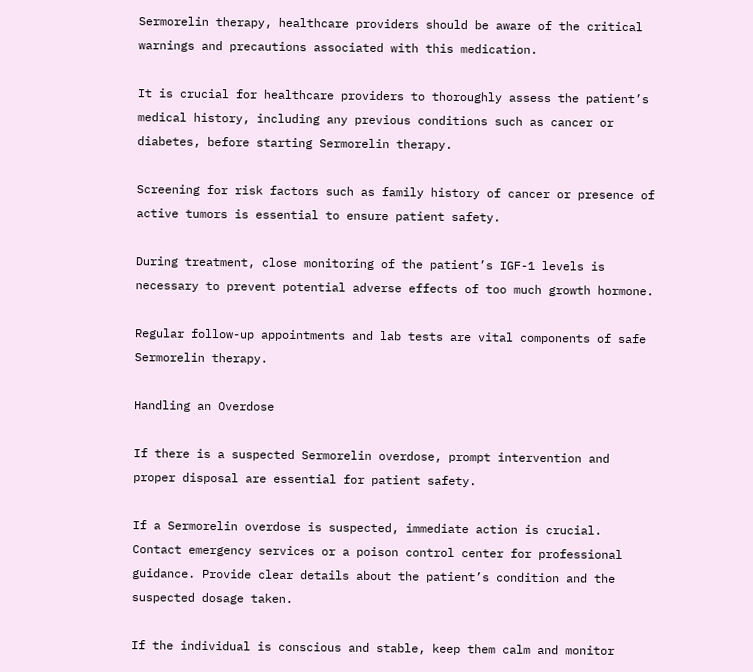Sermorelin therapy, healthcare providers should be aware of the critical warnings and precautions associated with this medication.

It is crucial for healthcare providers to thoroughly assess the patient’s medical history, including any previous conditions such as cancer or diabetes, before starting Sermorelin therapy.

Screening for risk factors such as family history of cancer or presence of active tumors is essential to ensure patient safety.

During treatment, close monitoring of the patient’s IGF-1 levels is necessary to prevent potential adverse effects of too much growth hormone.

Regular follow-up appointments and lab tests are vital components of safe Sermorelin therapy.

Handling an Overdose

If there is a suspected Sermorelin overdose, prompt intervention and proper disposal are essential for patient safety.

If a Sermorelin overdose is suspected, immediate action is crucial. Contact emergency services or a poison control center for professional guidance. Provide clear details about the patient’s condition and the suspected dosage taken.

If the individual is conscious and stable, keep them calm and monitor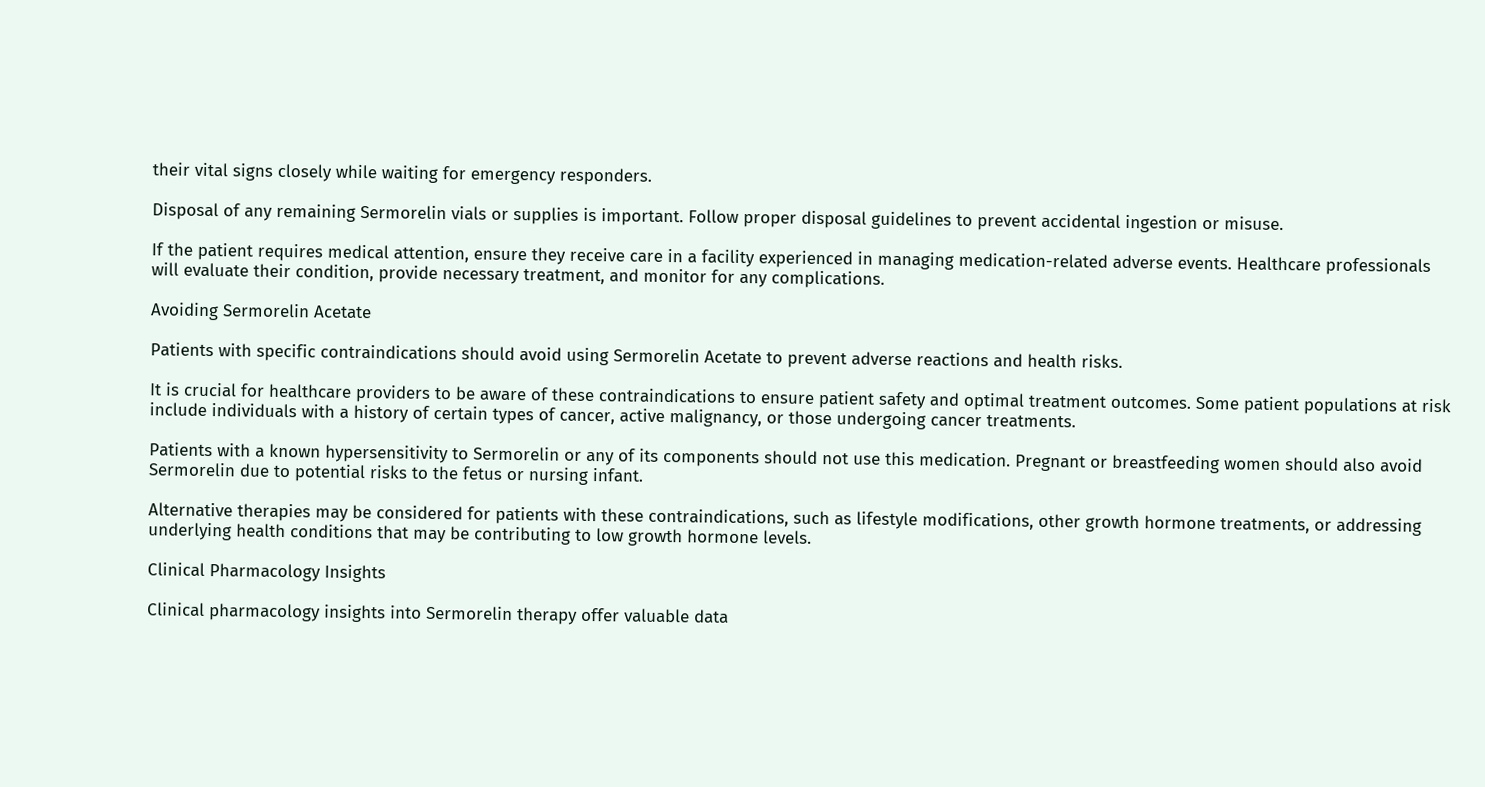their vital signs closely while waiting for emergency responders.

Disposal of any remaining Sermorelin vials or supplies is important. Follow proper disposal guidelines to prevent accidental ingestion or misuse.

If the patient requires medical attention, ensure they receive care in a facility experienced in managing medication-related adverse events. Healthcare professionals will evaluate their condition, provide necessary treatment, and monitor for any complications.

Avoiding Sermorelin Acetate

Patients with specific contraindications should avoid using Sermorelin Acetate to prevent adverse reactions and health risks.

It is crucial for healthcare providers to be aware of these contraindications to ensure patient safety and optimal treatment outcomes. Some patient populations at risk include individuals with a history of certain types of cancer, active malignancy, or those undergoing cancer treatments.

Patients with a known hypersensitivity to Sermorelin or any of its components should not use this medication. Pregnant or breastfeeding women should also avoid Sermorelin due to potential risks to the fetus or nursing infant.

Alternative therapies may be considered for patients with these contraindications, such as lifestyle modifications, other growth hormone treatments, or addressing underlying health conditions that may be contributing to low growth hormone levels.

Clinical Pharmacology Insights

Clinical pharmacology insights into Sermorelin therapy offer valuable data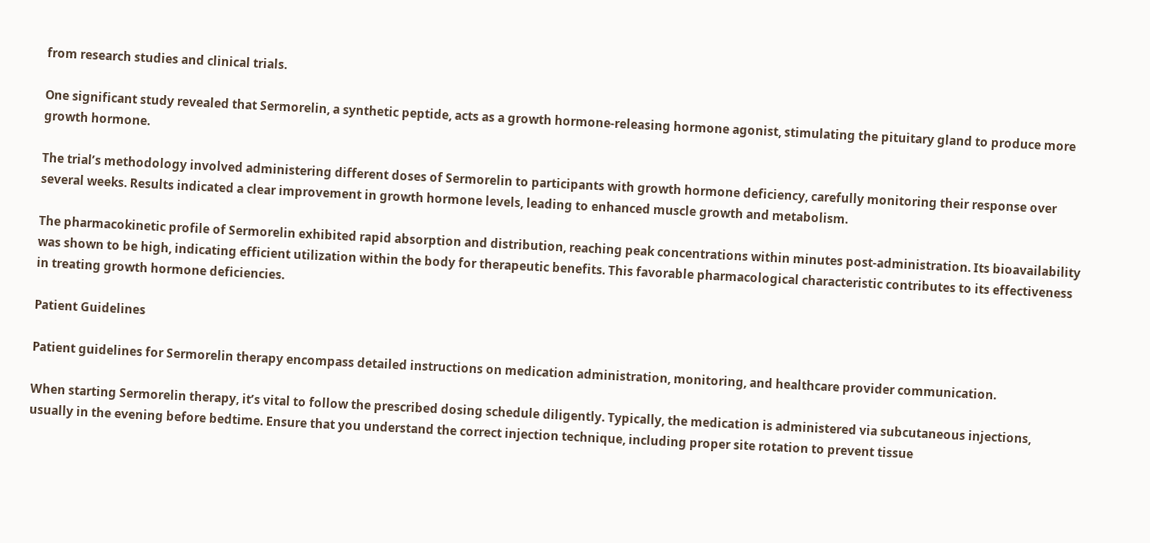from research studies and clinical trials.

One significant study revealed that Sermorelin, a synthetic peptide, acts as a growth hormone-releasing hormone agonist, stimulating the pituitary gland to produce more growth hormone.

The trial’s methodology involved administering different doses of Sermorelin to participants with growth hormone deficiency, carefully monitoring their response over several weeks. Results indicated a clear improvement in growth hormone levels, leading to enhanced muscle growth and metabolism.

The pharmacokinetic profile of Sermorelin exhibited rapid absorption and distribution, reaching peak concentrations within minutes post-administration. Its bioavailability was shown to be high, indicating efficient utilization within the body for therapeutic benefits. This favorable pharmacological characteristic contributes to its effectiveness in treating growth hormone deficiencies.

Patient Guidelines

Patient guidelines for Sermorelin therapy encompass detailed instructions on medication administration, monitoring, and healthcare provider communication.

When starting Sermorelin therapy, it’s vital to follow the prescribed dosing schedule diligently. Typically, the medication is administered via subcutaneous injections, usually in the evening before bedtime. Ensure that you understand the correct injection technique, including proper site rotation to prevent tissue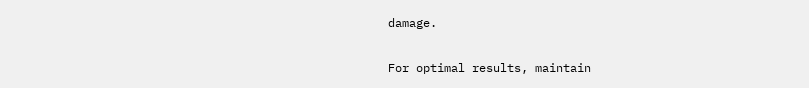damage.

For optimal results, maintain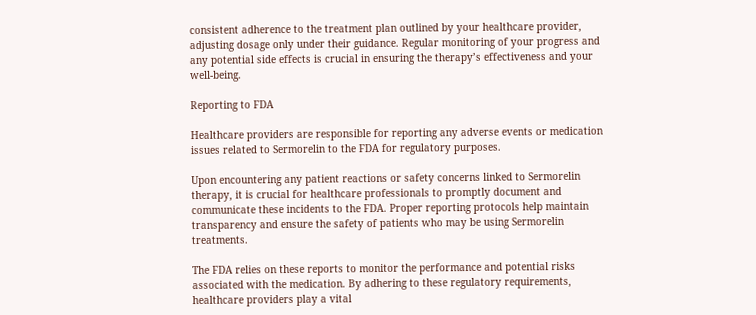consistent adherence to the treatment plan outlined by your healthcare provider, adjusting dosage only under their guidance. Regular monitoring of your progress and any potential side effects is crucial in ensuring the therapy’s effectiveness and your well-being.

Reporting to FDA

Healthcare providers are responsible for reporting any adverse events or medication issues related to Sermorelin to the FDA for regulatory purposes.

Upon encountering any patient reactions or safety concerns linked to Sermorelin therapy, it is crucial for healthcare professionals to promptly document and communicate these incidents to the FDA. Proper reporting protocols help maintain transparency and ensure the safety of patients who may be using Sermorelin treatments.

The FDA relies on these reports to monitor the performance and potential risks associated with the medication. By adhering to these regulatory requirements, healthcare providers play a vital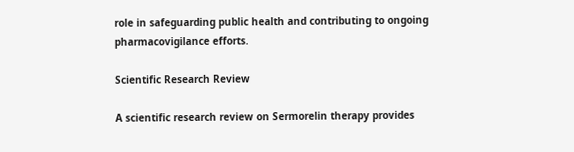role in safeguarding public health and contributing to ongoing pharmacovigilance efforts.

Scientific Research Review

A scientific research review on Sermorelin therapy provides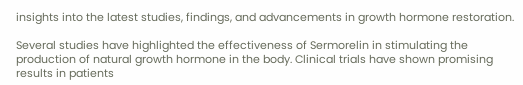insights into the latest studies, findings, and advancements in growth hormone restoration.

Several studies have highlighted the effectiveness of Sermorelin in stimulating the production of natural growth hormone in the body. Clinical trials have shown promising results in patients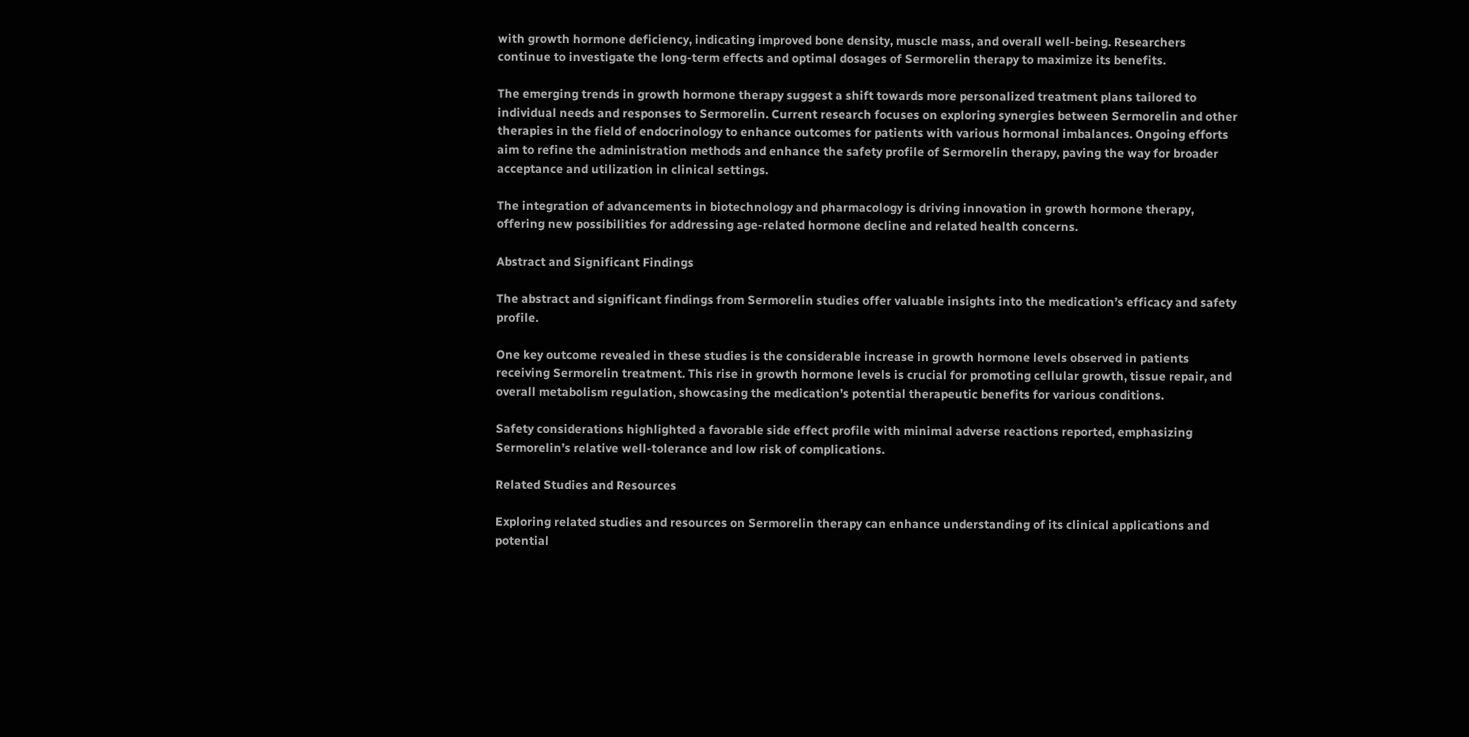with growth hormone deficiency, indicating improved bone density, muscle mass, and overall well-being. Researchers continue to investigate the long-term effects and optimal dosages of Sermorelin therapy to maximize its benefits.

The emerging trends in growth hormone therapy suggest a shift towards more personalized treatment plans tailored to individual needs and responses to Sermorelin. Current research focuses on exploring synergies between Sermorelin and other therapies in the field of endocrinology to enhance outcomes for patients with various hormonal imbalances. Ongoing efforts aim to refine the administration methods and enhance the safety profile of Sermorelin therapy, paving the way for broader acceptance and utilization in clinical settings.

The integration of advancements in biotechnology and pharmacology is driving innovation in growth hormone therapy, offering new possibilities for addressing age-related hormone decline and related health concerns.

Abstract and Significant Findings

The abstract and significant findings from Sermorelin studies offer valuable insights into the medication’s efficacy and safety profile.

One key outcome revealed in these studies is the considerable increase in growth hormone levels observed in patients receiving Sermorelin treatment. This rise in growth hormone levels is crucial for promoting cellular growth, tissue repair, and overall metabolism regulation, showcasing the medication’s potential therapeutic benefits for various conditions.

Safety considerations highlighted a favorable side effect profile with minimal adverse reactions reported, emphasizing Sermorelin’s relative well-tolerance and low risk of complications.

Related Studies and Resources

Exploring related studies and resources on Sermorelin therapy can enhance understanding of its clinical applications and potential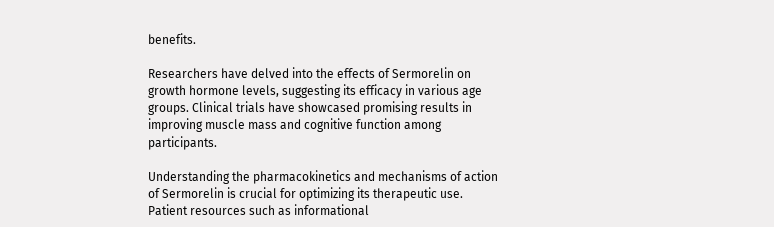benefits.

Researchers have delved into the effects of Sermorelin on growth hormone levels, suggesting its efficacy in various age groups. Clinical trials have showcased promising results in improving muscle mass and cognitive function among participants.

Understanding the pharmacokinetics and mechanisms of action of Sermorelin is crucial for optimizing its therapeutic use. Patient resources such as informational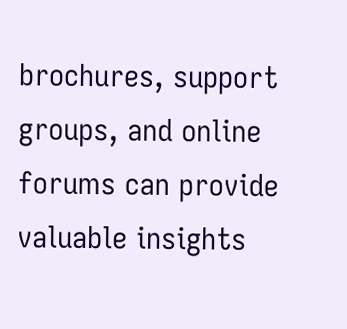brochures, support groups, and online forums can provide valuable insights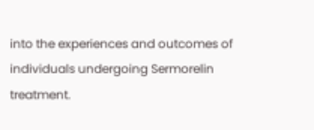into the experiences and outcomes of individuals undergoing Sermorelin treatment.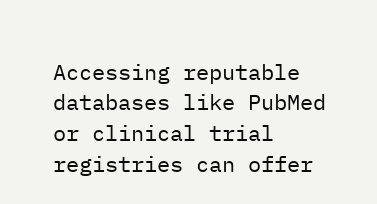Accessing reputable databases like PubMed or clinical trial registries can offer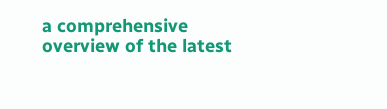a comprehensive overview of the latest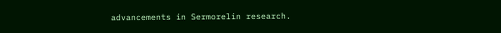advancements in Sermorelin research.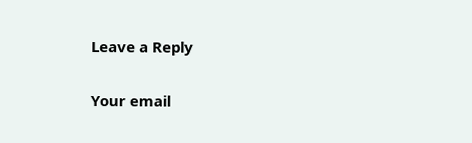Leave a Reply

Your email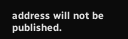address will not be published.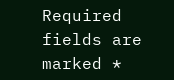Required fields are marked *